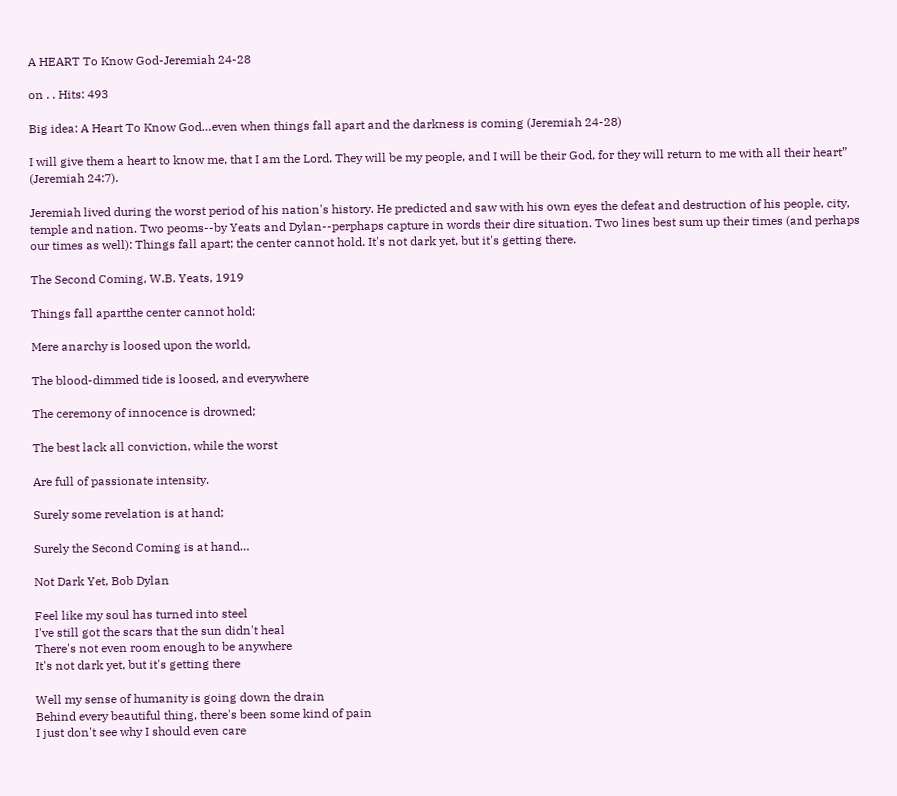A HEART To Know God-Jeremiah 24-28

on . . Hits: 493

Big idea: A Heart To Know God…even when things fall apart and the darkness is coming (Jeremiah 24-28)

I will give them a heart to know me, that I am the Lord. They will be my people, and I will be their God, for they will return to me with all their heart” (Jeremiah 24:7).

Jeremiah lived during the worst period of his nation's history. He predicted and saw with his own eyes the defeat and destruction of his people, city, temple and nation. Two peoms--by Yeats and Dylan--perphaps capture in words their dire situation. Two lines best sum up their times (and perhaps our times as well): Things fall apart; the center cannot hold. It's not dark yet, but it's getting there.

The Second Coming, W.B. Yeats, 1919

Things fall apartthe center cannot hold;

Mere anarchy is loosed upon the world,

The blood-dimmed tide is loosed, and everywhere

The ceremony of innocence is drowned;

The best lack all conviction, while the worst

Are full of passionate intensity.

Surely some revelation is at hand;

Surely the Second Coming is at hand…

Not Dark Yet, Bob Dylan

Feel like my soul has turned into steel
I've still got the scars that the sun didn't heal
There's not even room enough to be anywhere
It's not dark yet, but it's getting there

Well my sense of humanity is going down the drain
Behind every beautiful thing, there's been some kind of pain
I just don't see why I should even care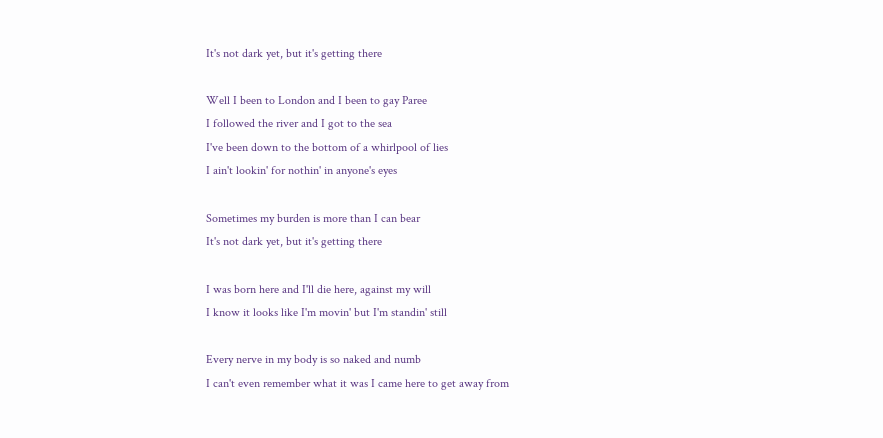It's not dark yet, but it's getting there

Well I been to London and I been to gay Paree
I followed the river and I got to the sea
I've been down to the bottom of a whirlpool of lies
I ain't lookin' for nothin' in anyone's eyes

Sometimes my burden is more than I can bear
It's not dark yet, but it's getting there

I was born here and I'll die here, against my will
I know it looks like I'm movin' but I'm standin' still

Every nerve in my body is so naked and numb
I can't even remember what it was I came here to get away from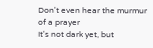Don't even hear the murmur of a prayer
It's not dark yet, but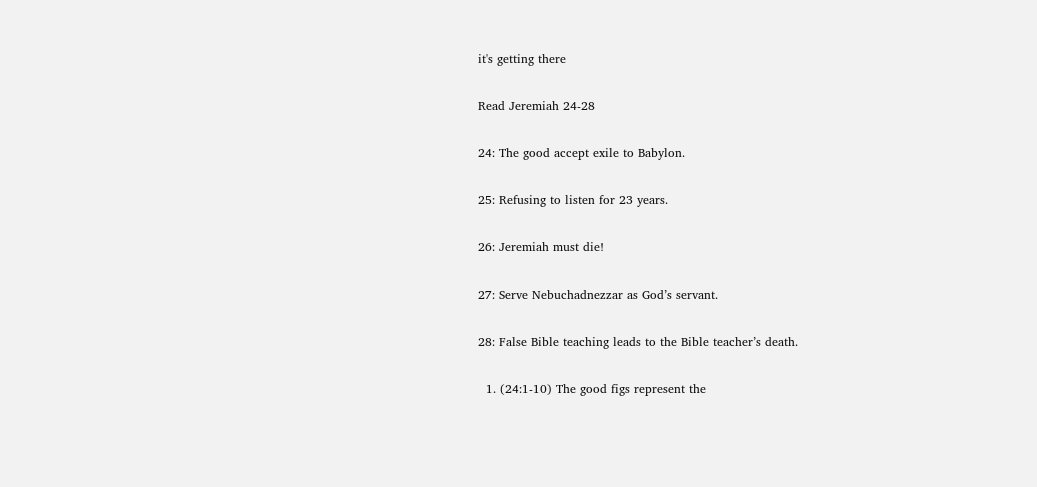it's getting there

Read Jeremiah 24-28

24: The good accept exile to Babylon.

25: Refusing to listen for 23 years.

26: Jeremiah must die!

27: Serve Nebuchadnezzar as God’s servant.

28: False Bible teaching leads to the Bible teacher’s death.

  1. (24:1-10) The good figs represent the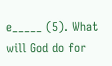e_____ (5). What will God do for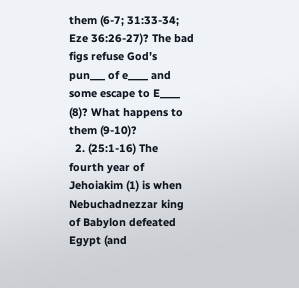them (6-7; 31:33-34; Eze 36:26-27)? The bad figs refuse God’s pun___ of e____ and some escape to E____ (8)? What happens to them (9-10)?
  2. (25:1-16) The fourth year of Jehoiakim (1) is when Nebuchadnezzar king of Babylon defeated Egypt (and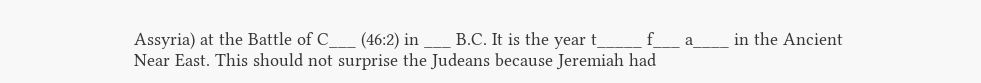Assyria) at the Battle of C___ (46:2) in ___ B.C. It is the year t_____ f___ a____ in the Ancient Near East. This should not surprise the Judeans because Jeremiah had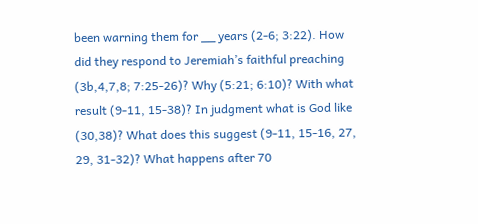been warning them for __ years (2-6; 3:22). How did they respond to Jeremiah’s faithful preaching (3b,4,7,8; 7:25-26)? Why (5:21; 6:10)? With what result (9-11, 15-38)? In judgment what is God like (30,38)? What does this suggest (9-11, 15-16, 27, 29, 31-32)? What happens after 70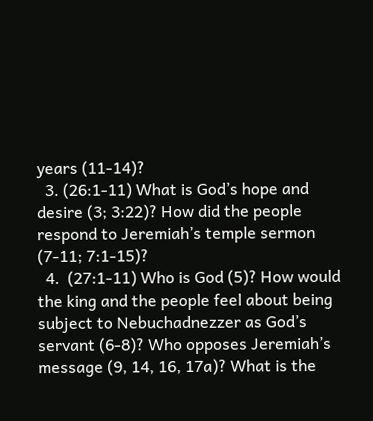years (11-14)?
  3. (26:1-11) What is God’s hope and desire (3; 3:22)? How did the people respond to Jeremiah’s temple sermon (7-11; 7:1-15)?
  4.  (27:1-11) Who is God (5)? How would the king and the people feel about being subject to Nebuchadnezzer as God’s servant (6-8)? Who opposes Jeremiah’s message (9, 14, 16, 17a)? What is the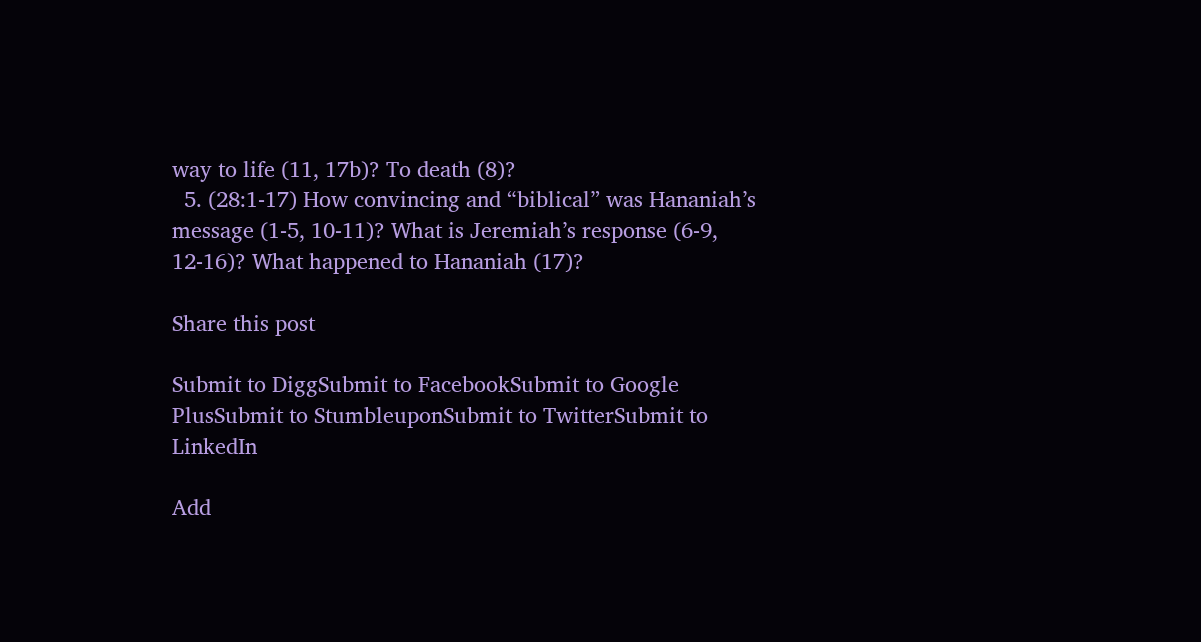way to life (11, 17b)? To death (8)?
  5. (28:1-17) How convincing and “biblical” was Hananiah’s message (1-5, 10-11)? What is Jeremiah’s response (6-9, 12-16)? What happened to Hananiah (17)?

Share this post

Submit to DiggSubmit to FacebookSubmit to Google PlusSubmit to StumbleuponSubmit to TwitterSubmit to LinkedIn

Add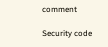comment

Security code